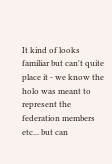It kind of looks familiar but can't quite place it - we know the holo was meant to represent the federation members etc... but can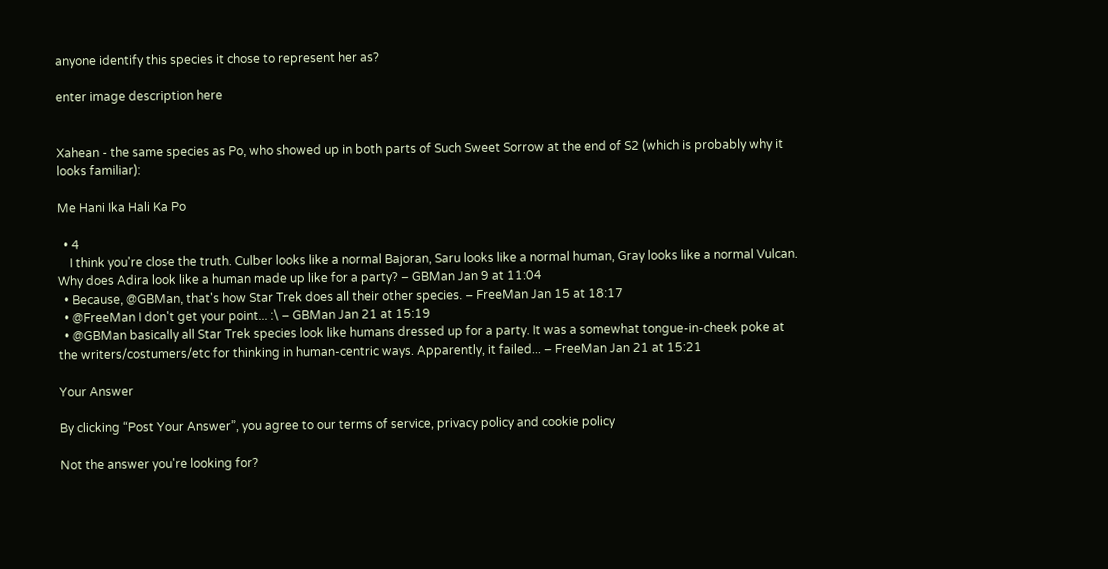anyone identify this species it chose to represent her as?

enter image description here


Xahean - the same species as Po, who showed up in both parts of Such Sweet Sorrow at the end of S2 (which is probably why it looks familiar):

Me Hani Ika Hali Ka Po

  • 4
    I think you're close the truth. Culber looks like a normal Bajoran, Saru looks like a normal human, Gray looks like a normal Vulcan. Why does Adira look like a human made up like for a party? – GBMan Jan 9 at 11:04
  • Because, @GBMan, that's how Star Trek does all their other species. – FreeMan Jan 15 at 18:17
  • @FreeMan I don't get your point... :\ – GBMan Jan 21 at 15:19
  • @GBMan basically all Star Trek species look like humans dressed up for a party. It was a somewhat tongue-in-cheek poke at the writers/costumers/etc for thinking in human-centric ways. Apparently, it failed... – FreeMan Jan 21 at 15:21

Your Answer

By clicking “Post Your Answer”, you agree to our terms of service, privacy policy and cookie policy

Not the answer you're looking for?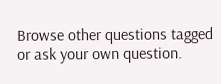Browse other questions tagged or ask your own question.